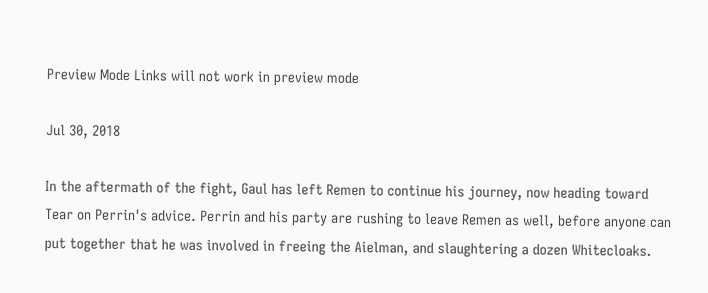Preview Mode Links will not work in preview mode

Jul 30, 2018

In the aftermath of the fight, Gaul has left Remen to continue his journey, now heading toward Tear on Perrin's advice. Perrin and his party are rushing to leave Remen as well, before anyone can put together that he was involved in freeing the Aielman, and slaughtering a dozen Whitecloaks.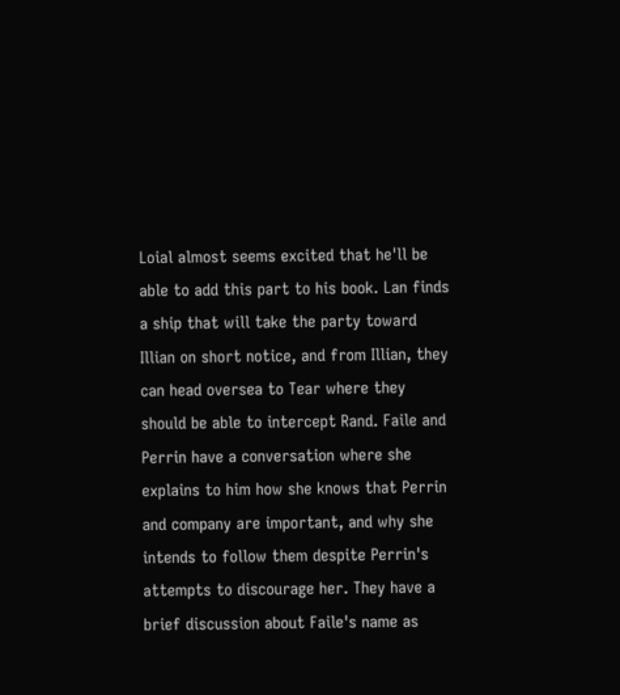Loial almost seems excited that he'll be able to add this part to his book. Lan finds a ship that will take the party toward Illian on short notice, and from Illian, they can head oversea to Tear where they should be able to intercept Rand. Faile and Perrin have a conversation where she explains to him how she knows that Perrin and company are important, and why she intends to follow them despite Perrin's attempts to discourage her. They have a brief discussion about Faile's name as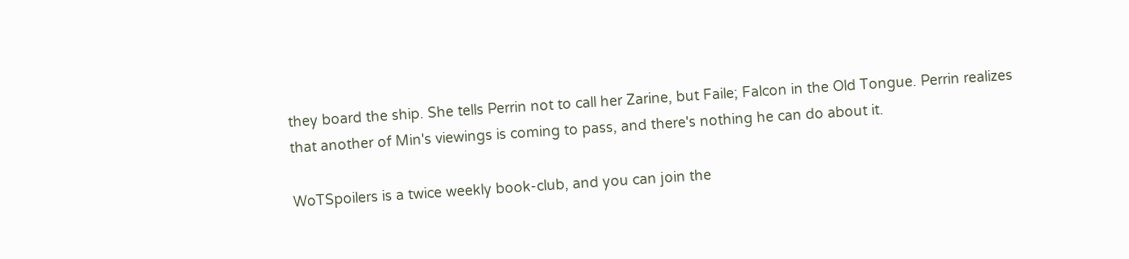they board the ship. She tells Perrin not to call her Zarine, but Faile; Falcon in the Old Tongue. Perrin realizes that another of Min's viewings is coming to pass, and there's nothing he can do about it.

WoTSpoilers is a twice weekly book-club, and you can join the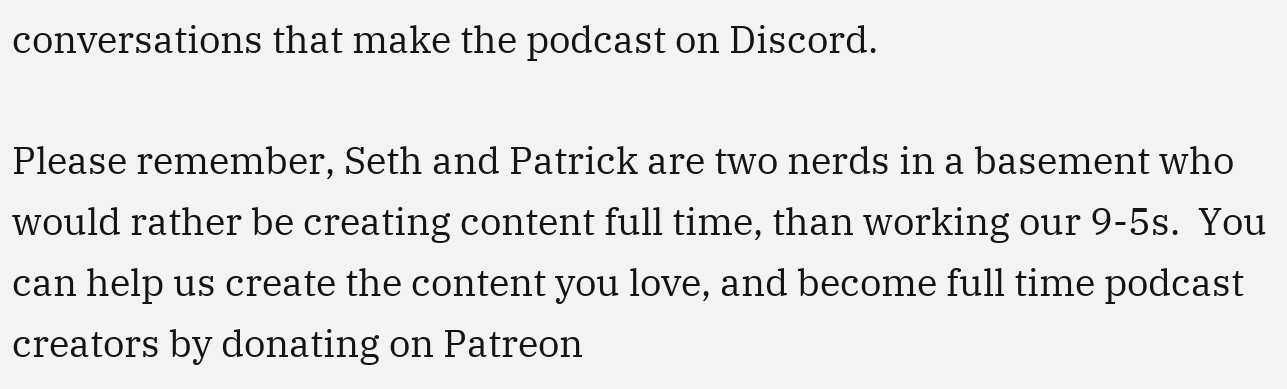conversations that make the podcast on Discord.

Please remember, Seth and Patrick are two nerds in a basement who would rather be creating content full time, than working our 9-5s.  You can help us create the content you love, and become full time podcast creators by donating on Patreon